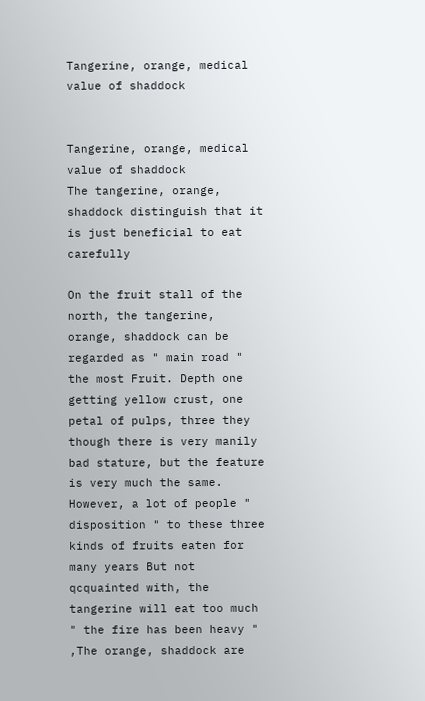Tangerine, orange, medical value of shaddock


Tangerine, orange, medical value of shaddock
The tangerine, orange, shaddock distinguish that it is just beneficial to eat carefully

On the fruit stall of the north, the tangerine, orange, shaddock can be regarded as " main road " the most Fruit. Depth one getting yellow crust, one petal of pulps, three they though there is very manily bad stature, but the feature is very much the same. However, a lot of people " disposition " to these three kinds of fruits eaten for many years But not qcquainted with, the tangerine will eat too much " the fire has been heavy " ,The orange, shaddock are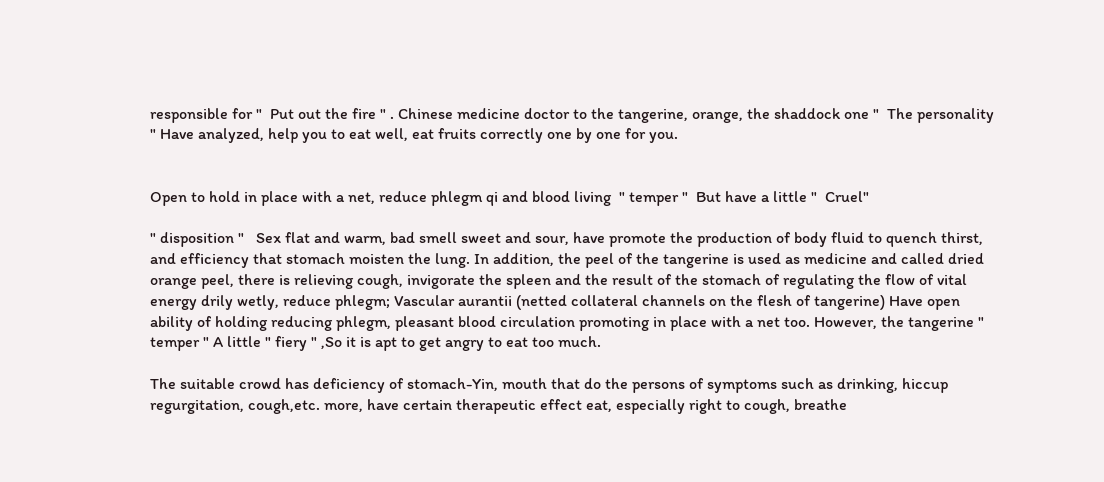responsible for "  Put out the fire " . Chinese medicine doctor to the tangerine, orange, the shaddock one "  The personality " Have analyzed, help you to eat well, eat fruits correctly one by one for you.


Open to hold in place with a net, reduce phlegm qi and blood living  " temper "  But have a little "  Cruel"

" disposition "   Sex flat and warm, bad smell sweet and sour, have promote the production of body fluid to quench thirst, and efficiency that stomach moisten the lung. In addition, the peel of the tangerine is used as medicine and called dried orange peel, there is relieving cough, invigorate the spleen and the result of the stomach of regulating the flow of vital energy drily wetly, reduce phlegm; Vascular aurantii (netted collateral channels on the flesh of tangerine) Have open ability of holding reducing phlegm, pleasant blood circulation promoting in place with a net too. However, the tangerine " temper " A little " fiery " ,So it is apt to get angry to eat too much.

The suitable crowd has deficiency of stomach-Yin, mouth that do the persons of symptoms such as drinking, hiccup regurgitation, cough,etc. more, have certain therapeutic effect eat, especially right to cough, breathe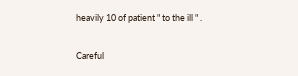heavily 10 of patient " to the ill " .

Careful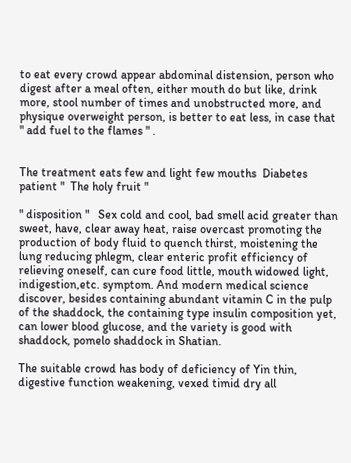to eat every crowd appear abdominal distension, person who digest after a meal often, either mouth do but like, drink more, stool number of times and unobstructed more, and physique overweight person, is better to eat less, in case that " add fuel to the flames " .


The treatment eats few and light few mouths  Diabetes patient "  The holy fruit "

" disposition "   Sex cold and cool, bad smell acid greater than sweet, have, clear away heat, raise overcast promoting the production of body fluid to quench thirst, moistening the lung reducing phlegm, clear enteric profit efficiency of relieving oneself, can cure food little, mouth widowed light, indigestion,etc. symptom. And modern medical science discover, besides containing abundant vitamin C in the pulp of the shaddock, the containing type insulin composition yet, can lower blood glucose, and the variety is good with shaddock, pomelo shaddock in Shatian.

The suitable crowd has body of deficiency of Yin thin, digestive function weakening, vexed timid dry all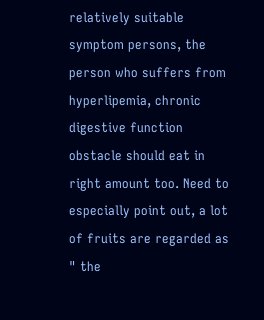relatively suitable symptom persons, the person who suffers from hyperlipemia, chronic digestive function obstacle should eat in right amount too. Need to especially point out, a lot of fruits are regarded as " the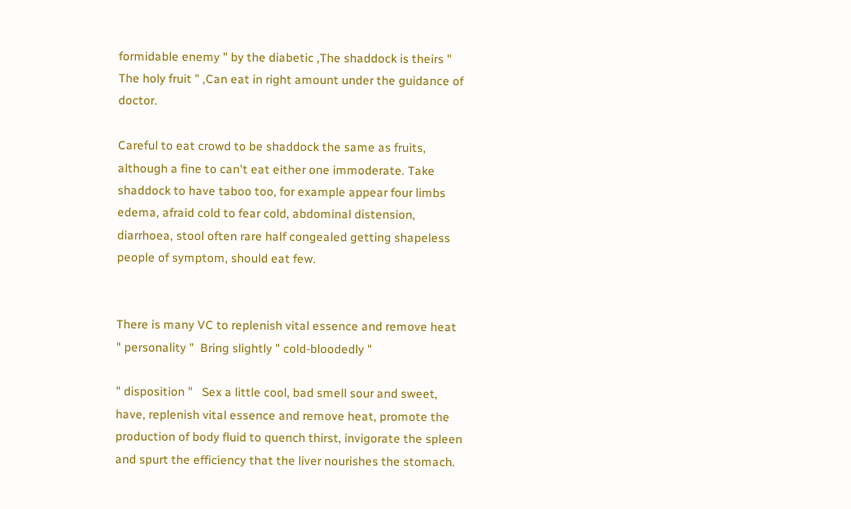formidable enemy " by the diabetic ,The shaddock is theirs "  The holy fruit " ,Can eat in right amount under the guidance of doctor.

Careful to eat crowd to be shaddock the same as fruits, although a fine to can't eat either one immoderate. Take shaddock to have taboo too, for example appear four limbs edema, afraid cold to fear cold, abdominal distension, diarrhoea, stool often rare half congealed getting shapeless people of symptom, should eat few.


There is many VC to replenish vital essence and remove heat  " personality "  Bring slightly " cold-bloodedly "

" disposition "   Sex a little cool, bad smell sour and sweet, have, replenish vital essence and remove heat, promote the production of body fluid to quench thirst, invigorate the spleen and spurt the efficiency that the liver nourishes the stomach.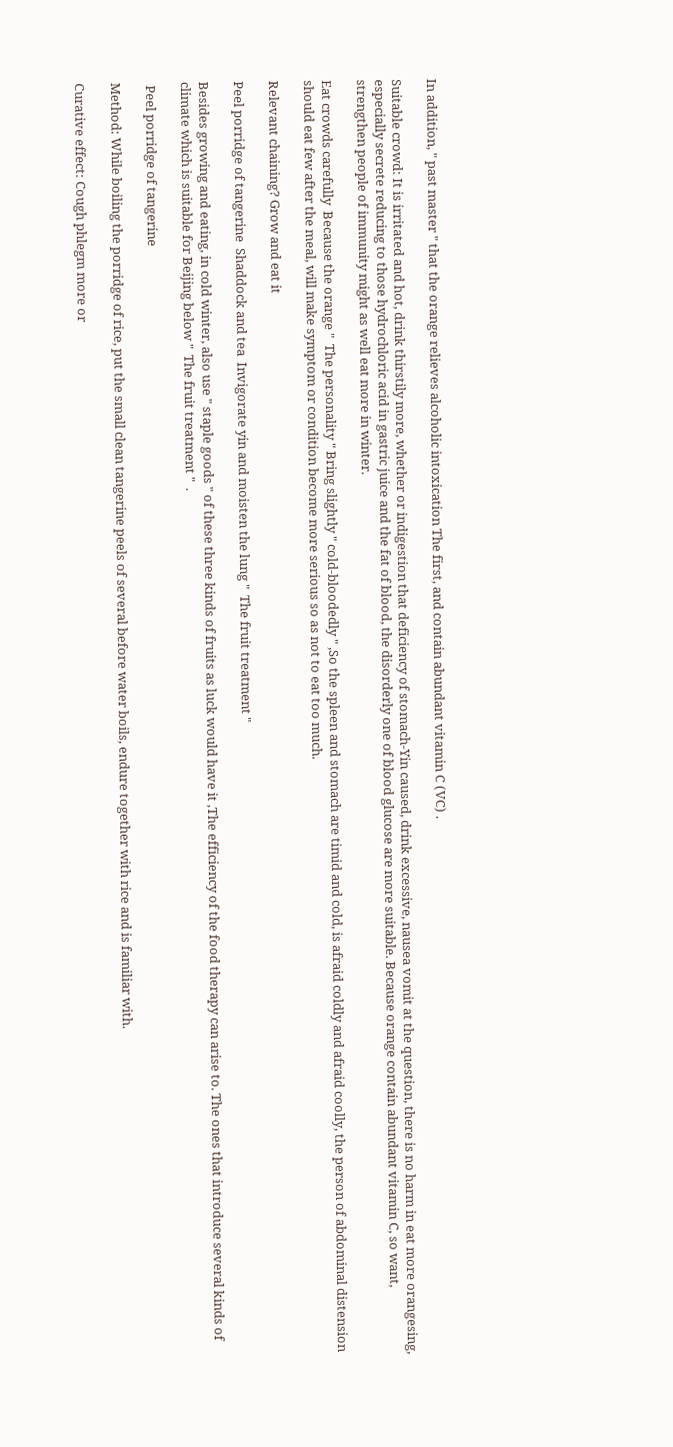In addition, " past master " that the orange relieves alcoholic intoxication The first, and contain abundant vitamin C (VC) .

Suitable crowd: It is irritated and hot, drink thirstily more, whether or indigestion that deficiency of stomach-Yin caused, drink excessive, nausea vomit at the question, there is no harm in eat more orangesing, especially secrete reducing to those hydrochloric acid in gastric juice and the fat of blood, the disorderly one of blood glucose are more suitable. Because orange contain abundant vitamin C, so want, strengthen people of immunity might as well eat more in winter.

Eat crowds carefully  Because the orange "  The personality " Bring slightly " cold-bloodedly " ,So the spleen and stomach are timid and cold, is afraid coldly and afraid coolly, the person of abdominal distension should eat few after the meal, will make symptom or condition become more serious so as not to eat too much.

Relevant chaining? Grow and eat it

Peel porridge of tangerine  Shaddock and tea  Invigorate yin and moisten the lung "  The fruit treatment "

Besides growing and eating, in cold winter, also use " staple goods " of these three kinds of fruits as luck would have it ,The efficiency of the food therapy can arise to. The ones that introduce several kinds of climate which is suitable for Beijing below "  The fruit treatment "  .

 Peel porridge of tangerine

Method: While boiling the porridge of rice, put the small clean tangerine peels of several before water boils, endure together with rice and is familiar with.

Curative effect: Cough phlegm more or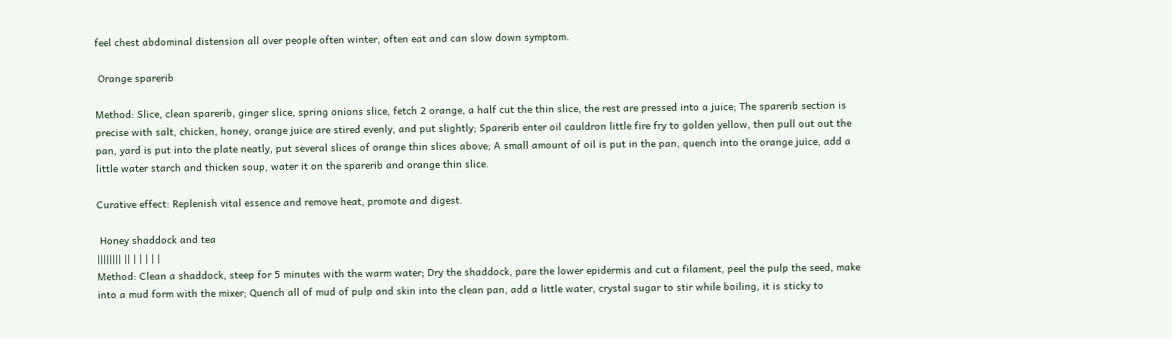feel chest abdominal distension all over people often winter, often eat and can slow down symptom.

 Orange sparerib

Method: Slice, clean sparerib, ginger slice, spring onions slice, fetch 2 orange, a half cut the thin slice, the rest are pressed into a juice; The sparerib section is precise with salt, chicken, honey, orange juice are stired evenly, and put slightly; Sparerib enter oil cauldron little fire fry to golden yellow, then pull out out the pan, yard is put into the plate neatly, put several slices of orange thin slices above; A small amount of oil is put in the pan, quench into the orange juice, add a little water starch and thicken soup, water it on the sparerib and orange thin slice.

Curative effect: Replenish vital essence and remove heat, promote and digest.

 Honey shaddock and tea
|||||||| || | | | | |
Method: Clean a shaddock, steep for 5 minutes with the warm water; Dry the shaddock, pare the lower epidermis and cut a filament, peel the pulp the seed, make into a mud form with the mixer; Quench all of mud of pulp and skin into the clean pan, add a little water, crystal sugar to stir while boiling, it is sticky to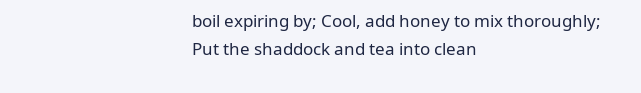boil expiring by; Cool, add honey to mix thoroughly; Put the shaddock and tea into clean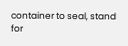container to seal, stand for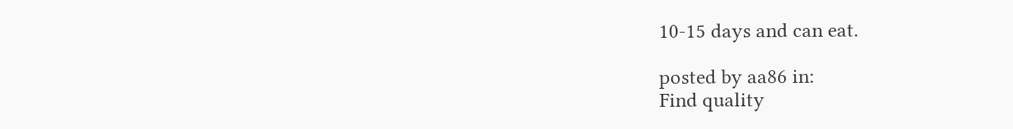10-15 days and can eat.

posted by aa86 in:
Find quality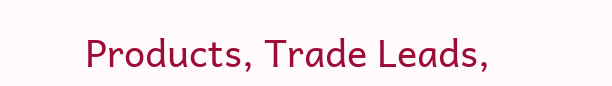Products, Trade Leads,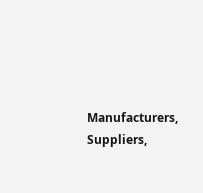Manufacturers, Suppliers,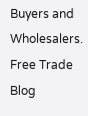Buyers and Wholesalers. Free Trade Blog